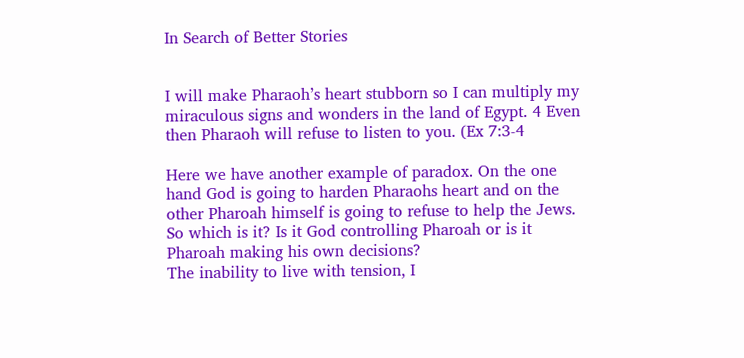In Search of Better Stories


I will make Pharaoh’s heart stubborn so I can multiply my miraculous signs and wonders in the land of Egypt. 4 Even then Pharaoh will refuse to listen to you. (Ex 7:3-4

Here we have another example of paradox. On the one hand God is going to harden Pharaohs heart and on the other Pharoah himself is going to refuse to help the Jews. So which is it? Is it God controlling Pharoah or is it Pharoah making his own decisions?
The inability to live with tension, I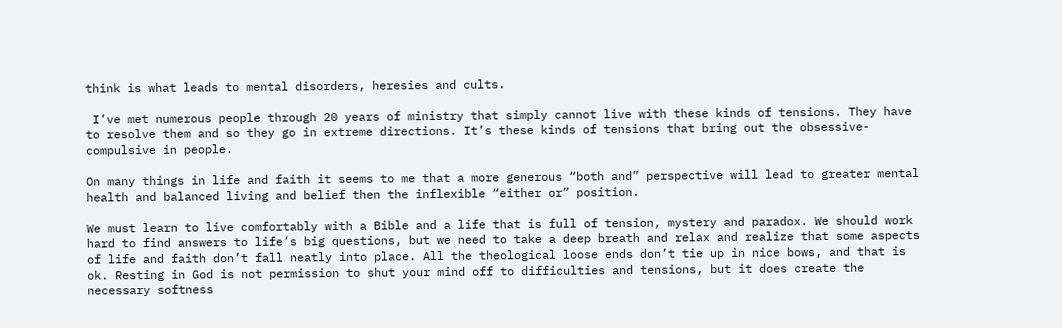think is what leads to mental disorders, heresies and cults.

 I’ve met numerous people through 20 years of ministry that simply cannot live with these kinds of tensions. They have to resolve them and so they go in extreme directions. It’s these kinds of tensions that bring out the obsessive-compulsive in people.

On many things in life and faith it seems to me that a more generous “both and” perspective will lead to greater mental health and balanced living and belief then the inflexible “either or” position.

We must learn to live comfortably with a Bible and a life that is full of tension, mystery and paradox. We should work hard to find answers to life’s big questions, but we need to take a deep breath and relax and realize that some aspects of life and faith don’t fall neatly into place. All the theological loose ends don’t tie up in nice bows, and that is ok. Resting in God is not permission to shut your mind off to difficulties and tensions, but it does create the necessary softness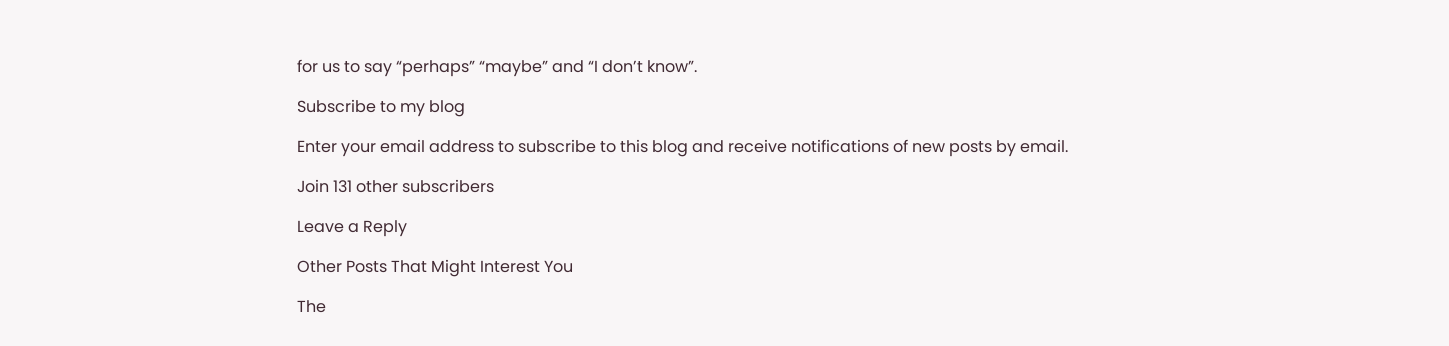for us to say “perhaps” “maybe” and “I don’t know”.

Subscribe to my blog

Enter your email address to subscribe to this blog and receive notifications of new posts by email.

Join 131 other subscribers

Leave a Reply

Other Posts That Might Interest You

The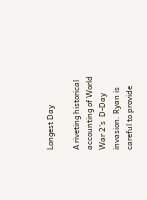Longest Day

A riveting historical accounting of World War 2’s  D-Day invasion. Ryan is careful to provide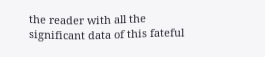the reader with all the significant data of this fateful